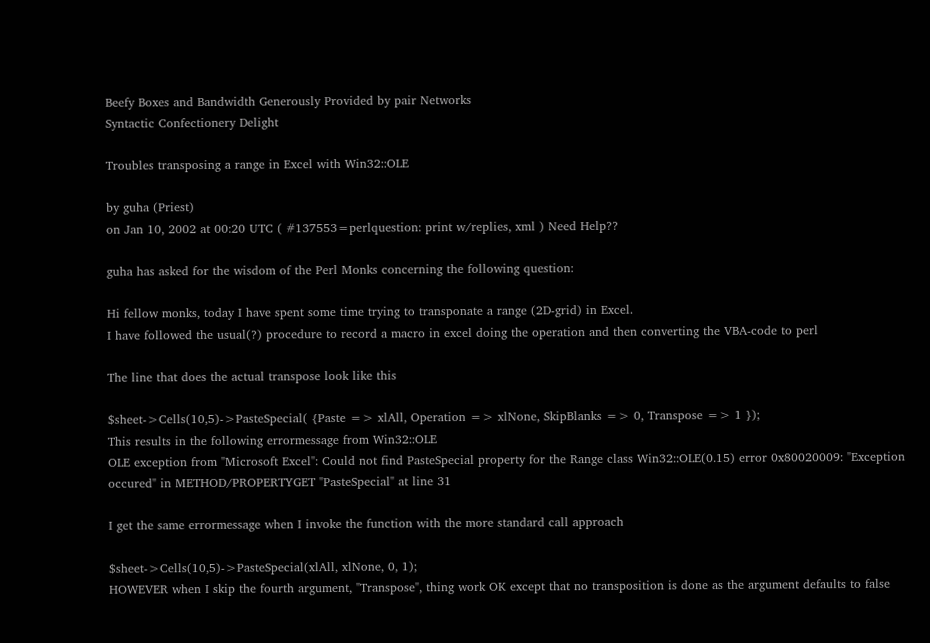Beefy Boxes and Bandwidth Generously Provided by pair Networks
Syntactic Confectionery Delight

Troubles transposing a range in Excel with Win32::OLE

by guha (Priest)
on Jan 10, 2002 at 00:20 UTC ( #137553=perlquestion: print w/replies, xml ) Need Help??

guha has asked for the wisdom of the Perl Monks concerning the following question:

Hi fellow monks, today I have spent some time trying to transponate a range (2D-grid) in Excel.
I have followed the usual(?) procedure to record a macro in excel doing the operation and then converting the VBA-code to perl

The line that does the actual transpose look like this

$sheet->Cells(10,5)->PasteSpecial( {Paste => xlAll, Operation => xlNone, SkipBlanks => 0, Transpose => 1 });
This results in the following errormessage from Win32::OLE
OLE exception from "Microsoft Excel": Could not find PasteSpecial property for the Range class Win32::OLE(0.15) error 0x80020009: "Exception occured" in METHOD/PROPERTYGET "PasteSpecial" at line 31

I get the same errormessage when I invoke the function with the more standard call approach

$sheet->Cells(10,5)->PasteSpecial(xlAll, xlNone, 0, 1);
HOWEVER when I skip the fourth argument, "Transpose", thing work OK except that no transposition is done as the argument defaults to false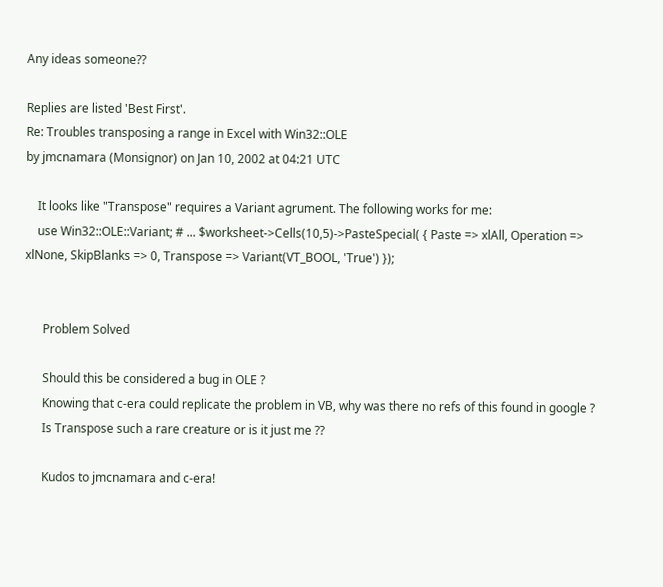Any ideas someone??

Replies are listed 'Best First'.
Re: Troubles transposing a range in Excel with Win32::OLE
by jmcnamara (Monsignor) on Jan 10, 2002 at 04:21 UTC

    It looks like "Transpose" requires a Variant agrument. The following works for me:
    use Win32::OLE::Variant; # ... $worksheet->Cells(10,5)->PasteSpecial( { Paste => xlAll, Operation => xlNone, SkipBlanks => 0, Transpose => Variant(VT_BOOL, 'True') });


      Problem Solved

      Should this be considered a bug in OLE ?
      Knowing that c-era could replicate the problem in VB, why was there no refs of this found in google ?
      Is Transpose such a rare creature or is it just me ??

      Kudos to jmcnamara and c-era!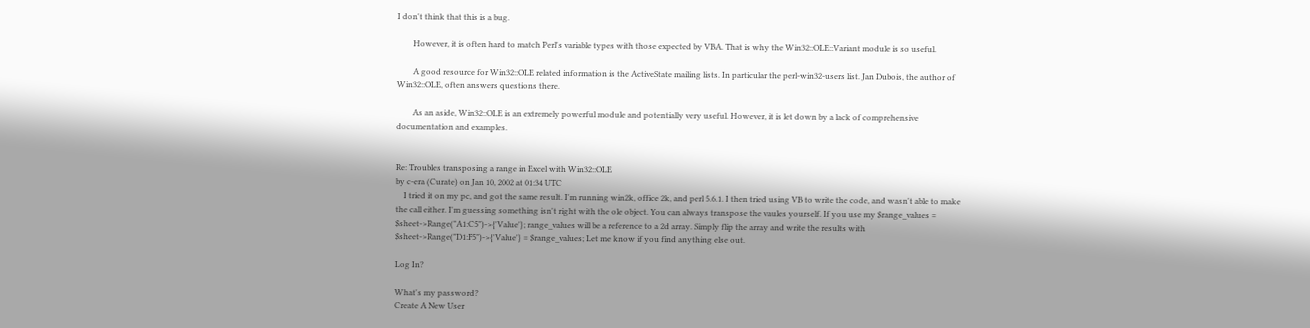I don't think that this is a bug.

        However, it is often hard to match Perl's variable types with those expected by VBA. That is why the Win32::OLE::Variant module is so useful.

        A good resource for Win32::OLE related information is the ActiveState mailing lists. In particular the perl-win32-users list. Jan Dubois, the author of Win32::OLE, often answers questions there.

        As an aside, Win32::OLE is an extremely powerful module and potentially very useful. However, it is let down by a lack of comprehensive documentation and examples.


Re: Troubles transposing a range in Excel with Win32::OLE
by c-era (Curate) on Jan 10, 2002 at 01:34 UTC
    I tried it on my pc, and got the same result. I'm running win2k, office 2k, and perl 5.6.1. I then tried using VB to write the code, and wasn't able to make the call either. I'm guessing something isn't right with the ole object. You can always transpose the vaules yourself. If you use my $range_values = $sheet->Range("A1:C5")->{'Value'}; range_values will be a reference to a 2d array. Simply flip the array and write the results with $sheet->Range("D1:F5")->{'Value'} = $range_values; Let me know if you find anything else out.

Log In?

What's my password?
Create A New User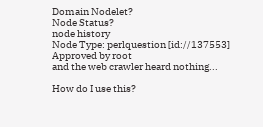Domain Nodelet?
Node Status?
node history
Node Type: perlquestion [id://137553]
Approved by root
and the web crawler heard nothing...

How do I use this?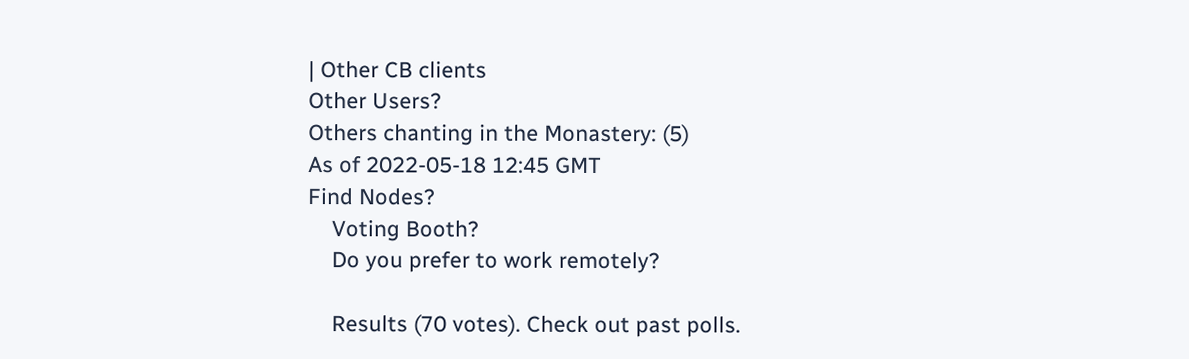| Other CB clients
Other Users?
Others chanting in the Monastery: (5)
As of 2022-05-18 12:45 GMT
Find Nodes?
    Voting Booth?
    Do you prefer to work remotely?

    Results (70 votes). Check out past polls.